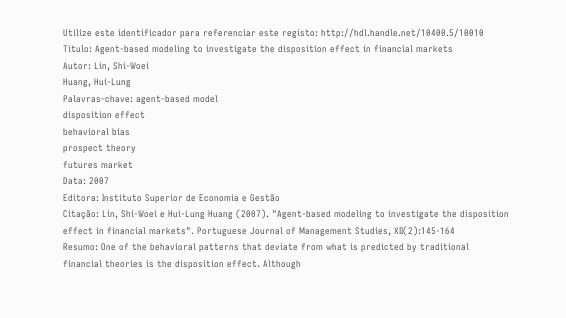Utilize este identificador para referenciar este registo: http://hdl.handle.net/10400.5/10010
Título: Agent-based modeling to investigate the disposition effect in financial markets
Autor: Lin, Shi-Woei
Huang, Hui-Lung
Palavras-chave: agent-based model
disposition effect
behavioral bias
prospect theory
futures market
Data: 2007
Editora: Instituto Superior de Economia e Gestão
Citação: Lin, Shi-Woei e Hui-Lung Huang (2007). "Agent-based modeling to investigate the disposition effect in financial markets". Portuguese Journal of Management Studies, XII(2):145-164
Resumo: One of the behavioral patterns that deviate from what is predicted by traditional financial theories is the disposition effect. Although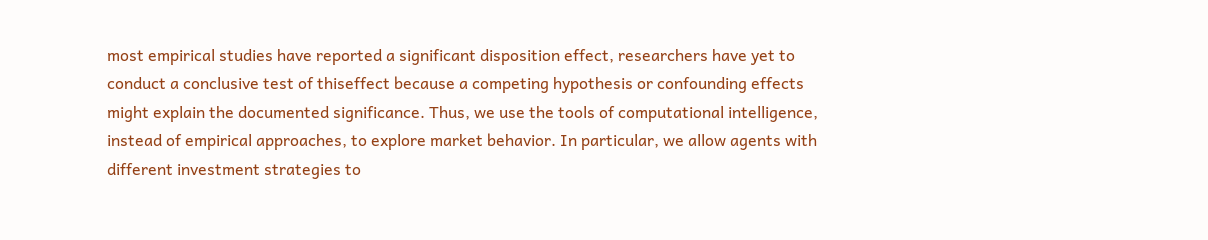most empirical studies have reported a significant disposition effect, researchers have yet to conduct a conclusive test of thiseffect because a competing hypothesis or confounding effects might explain the documented significance. Thus, we use the tools of computational intelligence, instead of empirical approaches, to explore market behavior. In particular, we allow agents with different investment strategies to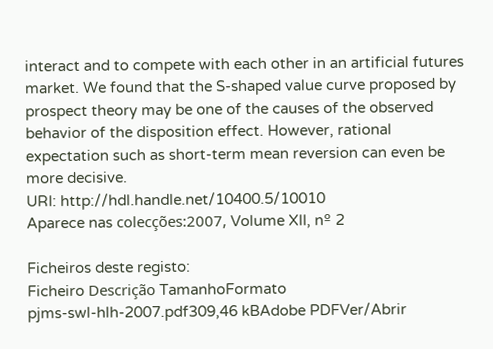interact and to compete with each other in an artificial futures market. We found that the S-shaped value curve proposed by prospect theory may be one of the causes of the observed behavior of the disposition effect. However, rational expectation such as short-term mean reversion can even be more decisive.
URI: http://hdl.handle.net/10400.5/10010
Aparece nas colecções:2007, Volume XII, nº 2

Ficheiros deste registo:
Ficheiro Descrição TamanhoFormato
pjms-swl-hlh-2007.pdf309,46 kBAdobe PDFVer/Abrir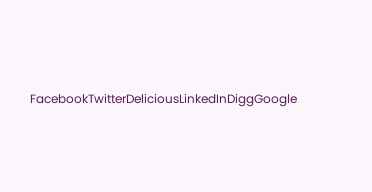FacebookTwitterDeliciousLinkedInDiggGoogle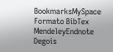BookmarksMySpace
Formato BibTex MendeleyEndnote Degois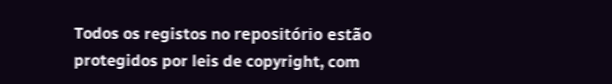Todos os registos no repositório estão protegidos por leis de copyright, com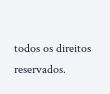todos os direitos reservados.